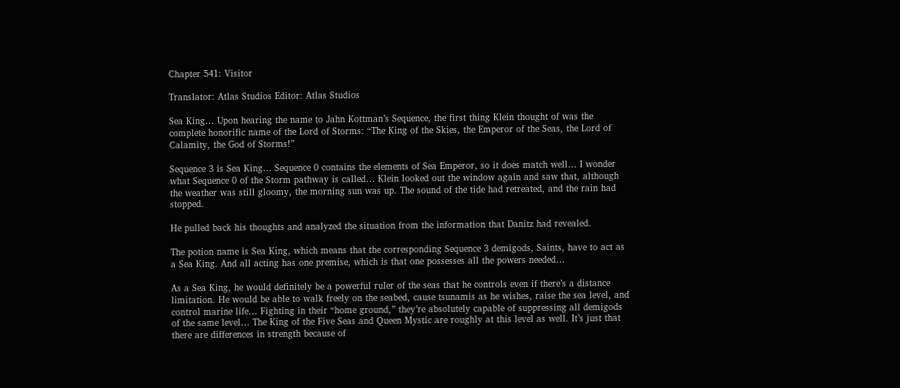Chapter 541: Visitor

Translator: Atlas Studios Editor: Atlas Studios

Sea King… Upon hearing the name to Jahn Kottman’s Sequence, the first thing Klein thought of was the complete honorific name of the Lord of Storms: “The King of the Skies, the Emperor of the Seas, the Lord of Calamity, the God of Storms!”

Sequence 3 is Sea King… Sequence 0 contains the elements of Sea Emperor, so it does match well… I wonder what Sequence 0 of the Storm pathway is called… Klein looked out the window again and saw that, although the weather was still gloomy, the morning sun was up. The sound of the tide had retreated, and the rain had stopped.

He pulled back his thoughts and analyzed the situation from the information that Danitz had revealed.

The potion name is Sea King, which means that the corresponding Sequence 3 demigods, Saints, have to act as a Sea King. And all acting has one premise, which is that one possesses all the powers needed…

As a Sea King, he would definitely be a powerful ruler of the seas that he controls even if there’s a distance limitation. He would be able to walk freely on the seabed, cause tsunamis as he wishes, raise the sea level, and control marine life… Fighting in their “home ground,” they’re absolutely capable of suppressing all demigods of the same level… The King of the Five Seas and Queen Mystic are roughly at this level as well. It’s just that there are differences in strength because of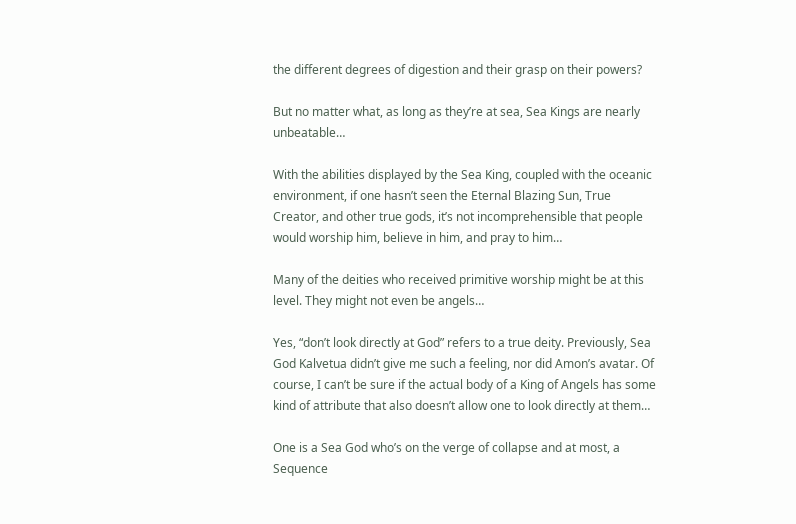the different degrees of digestion and their grasp on their powers?

But no matter what, as long as they’re at sea, Sea Kings are nearly unbeatable…

With the abilities displayed by the Sea King, coupled with the oceanic environment, if one hasn’t seen the Eternal Blazing Sun, True Creator, and other true gods, it’s not incomprehensible that people would worship him, believe in him, and pray to him…

Many of the deities who received primitive worship might be at this level. They might not even be angels…

Yes, “don’t look directly at God” refers to a true deity. Previously, Sea God Kalvetua didn’t give me such a feeling, nor did Amon’s avatar. Of course, I can’t be sure if the actual body of a King of Angels has some kind of attribute that also doesn’t allow one to look directly at them…

One is a Sea God who’s on the verge of collapse and at most, a Sequence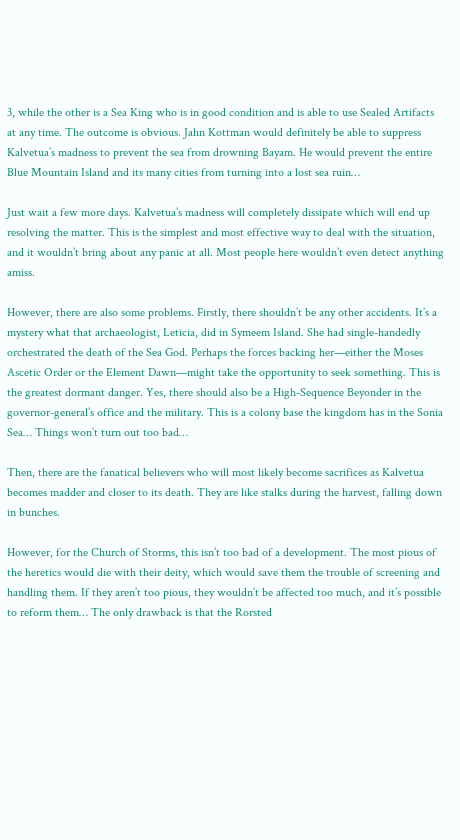3, while the other is a Sea King who is in good condition and is able to use Sealed Artifacts at any time. The outcome is obvious. Jahn Kottman would definitely be able to suppress Kalvetua’s madness to prevent the sea from drowning Bayam. He would prevent the entire Blue Mountain Island and its many cities from turning into a lost sea ruin…

Just wait a few more days. Kalvetua’s madness will completely dissipate which will end up resolving the matter. This is the simplest and most effective way to deal with the situation, and it wouldn’t bring about any panic at all. Most people here wouldn’t even detect anything amiss.

However, there are also some problems. Firstly, there shouldn’t be any other accidents. It’s a mystery what that archaeologist, Leticia, did in Symeem Island. She had single-handedly orchestrated the death of the Sea God. Perhaps the forces backing her—either the Moses Ascetic Order or the Element Dawn—might take the opportunity to seek something. This is the greatest dormant danger. Yes, there should also be a High-Sequence Beyonder in the governor-general’s office and the military. This is a colony base the kingdom has in the Sonia Sea… Things won’t turn out too bad…

Then, there are the fanatical believers who will most likely become sacrifices as Kalvetua becomes madder and closer to its death. They are like stalks during the harvest, falling down in bunches.

However, for the Church of Storms, this isn’t too bad of a development. The most pious of the heretics would die with their deity, which would save them the trouble of screening and handling them. If they aren’t too pious, they wouldn’t be affected too much, and it’s possible to reform them… The only drawback is that the Rorsted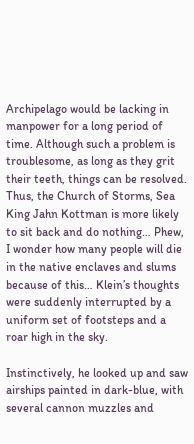Archipelago would be lacking in manpower for a long period of time. Although such a problem is troublesome, as long as they grit their teeth, things can be resolved. Thus, the Church of Storms, Sea King Jahn Kottman is more likely to sit back and do nothing… Phew, I wonder how many people will die in the native enclaves and slums because of this… Klein’s thoughts were suddenly interrupted by a uniform set of footsteps and a roar high in the sky.

Instinctively, he looked up and saw airships painted in dark-blue, with several cannon muzzles and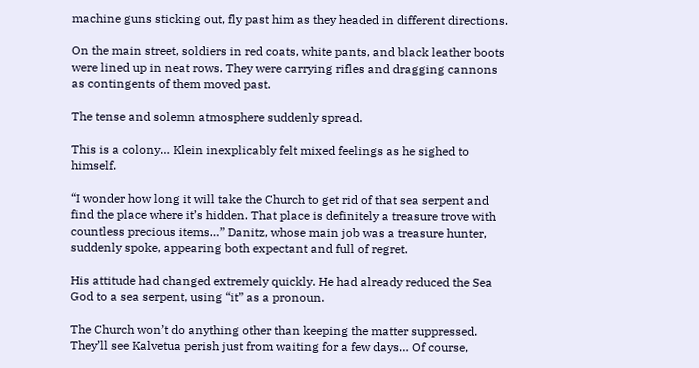machine guns sticking out, fly past him as they headed in different directions.

On the main street, soldiers in red coats, white pants, and black leather boots were lined up in neat rows. They were carrying rifles and dragging cannons as contingents of them moved past.

The tense and solemn atmosphere suddenly spread.

This is a colony… Klein inexplicably felt mixed feelings as he sighed to himself.

“I wonder how long it will take the Church to get rid of that sea serpent and find the place where it’s hidden. That place is definitely a treasure trove with countless precious items…” Danitz, whose main job was a treasure hunter, suddenly spoke, appearing both expectant and full of regret.

His attitude had changed extremely quickly. He had already reduced the Sea God to a sea serpent, using “it” as a pronoun.

The Church won’t do anything other than keeping the matter suppressed. They’ll see Kalvetua perish just from waiting for a few days… Of course,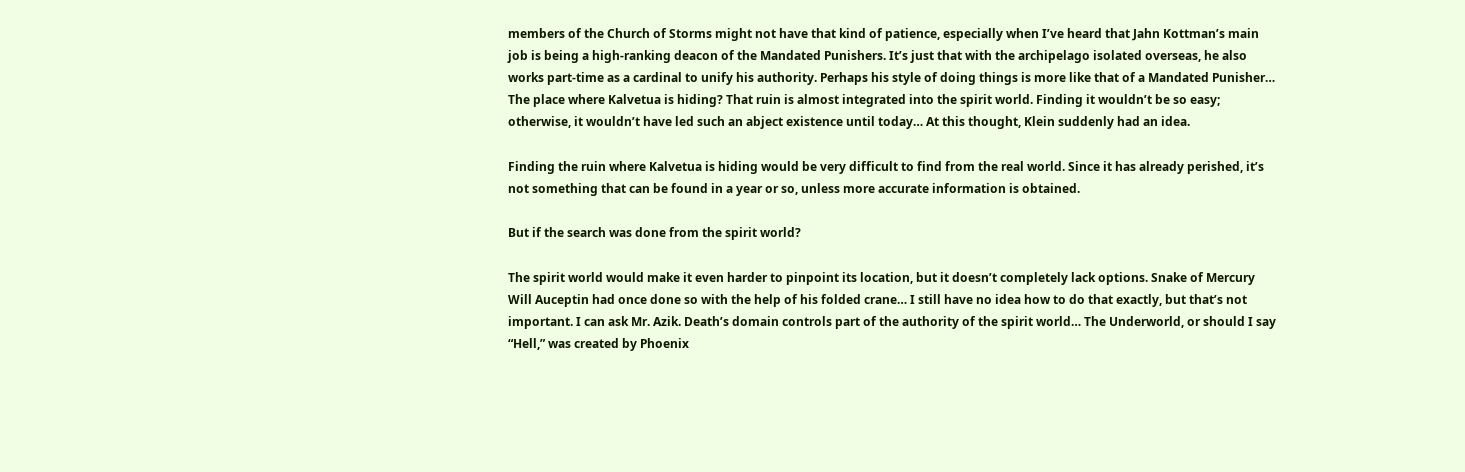members of the Church of Storms might not have that kind of patience, especially when I’ve heard that Jahn Kottman’s main job is being a high-ranking deacon of the Mandated Punishers. It’s just that with the archipelago isolated overseas, he also works part-time as a cardinal to unify his authority. Perhaps his style of doing things is more like that of a Mandated Punisher… The place where Kalvetua is hiding? That ruin is almost integrated into the spirit world. Finding it wouldn’t be so easy; otherwise, it wouldn’t have led such an abject existence until today… At this thought, Klein suddenly had an idea.

Finding the ruin where Kalvetua is hiding would be very difficult to find from the real world. Since it has already perished, it’s not something that can be found in a year or so, unless more accurate information is obtained.

But if the search was done from the spirit world?

The spirit world would make it even harder to pinpoint its location, but it doesn’t completely lack options. Snake of Mercury Will Auceptin had once done so with the help of his folded crane… I still have no idea how to do that exactly, but that’s not important. I can ask Mr. Azik. Death’s domain controls part of the authority of the spirit world… The Underworld, or should I say “Hell,” was created by Phoenix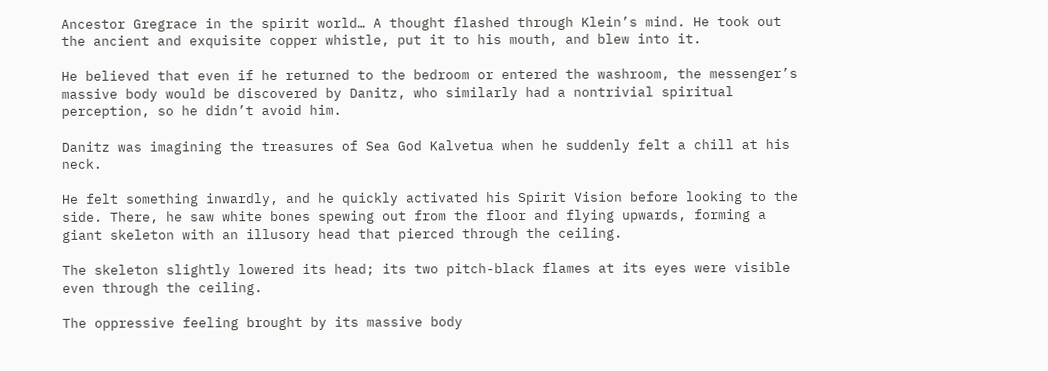Ancestor Gregrace in the spirit world… A thought flashed through Klein’s mind. He took out the ancient and exquisite copper whistle, put it to his mouth, and blew into it.

He believed that even if he returned to the bedroom or entered the washroom, the messenger’s massive body would be discovered by Danitz, who similarly had a nontrivial spiritual perception, so he didn’t avoid him.

Danitz was imagining the treasures of Sea God Kalvetua when he suddenly felt a chill at his neck.

He felt something inwardly, and he quickly activated his Spirit Vision before looking to the side. There, he saw white bones spewing out from the floor and flying upwards, forming a giant skeleton with an illusory head that pierced through the ceiling.

The skeleton slightly lowered its head; its two pitch-black flames at its eyes were visible even through the ceiling.

The oppressive feeling brought by its massive body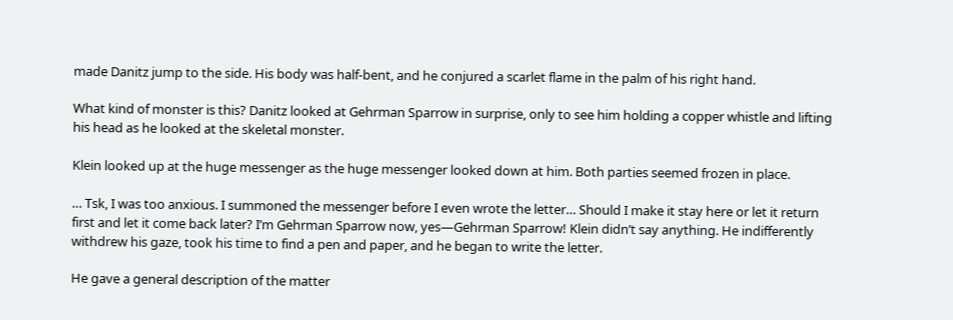made Danitz jump to the side. His body was half-bent, and he conjured a scarlet flame in the palm of his right hand.

What kind of monster is this? Danitz looked at Gehrman Sparrow in surprise, only to see him holding a copper whistle and lifting his head as he looked at the skeletal monster.

Klein looked up at the huge messenger as the huge messenger looked down at him. Both parties seemed frozen in place.

… Tsk, I was too anxious. I summoned the messenger before I even wrote the letter… Should I make it stay here or let it return first and let it come back later? I’m Gehrman Sparrow now, yes—Gehrman Sparrow! Klein didn’t say anything. He indifferently withdrew his gaze, took his time to find a pen and paper, and he began to write the letter.

He gave a general description of the matter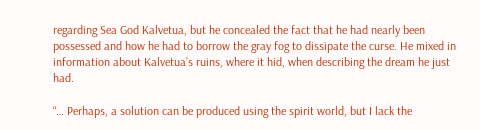regarding Sea God Kalvetua, but he concealed the fact that he had nearly been possessed and how he had to borrow the gray fog to dissipate the curse. He mixed in information about Kalvetua’s ruins, where it hid, when describing the dream he just had.

“… Perhaps, a solution can be produced using the spirit world, but I lack the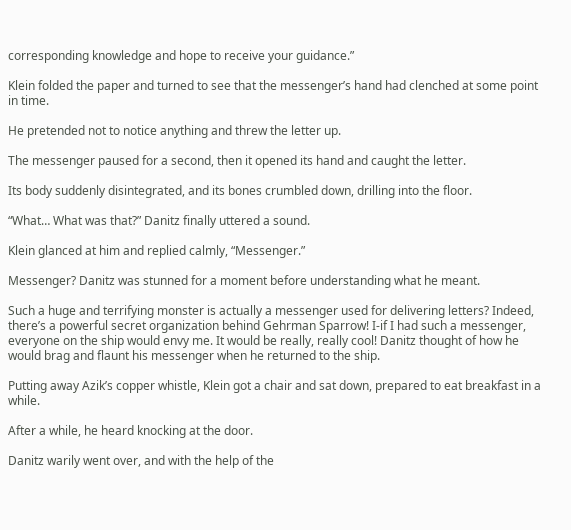corresponding knowledge and hope to receive your guidance.”

Klein folded the paper and turned to see that the messenger’s hand had clenched at some point in time.

He pretended not to notice anything and threw the letter up.

The messenger paused for a second, then it opened its hand and caught the letter.

Its body suddenly disintegrated, and its bones crumbled down, drilling into the floor.

“What… What was that?” Danitz finally uttered a sound.

Klein glanced at him and replied calmly, “Messenger.”

Messenger? Danitz was stunned for a moment before understanding what he meant.

Such a huge and terrifying monster is actually a messenger used for delivering letters? Indeed, there’s a powerful secret organization behind Gehrman Sparrow! I-if I had such a messenger, everyone on the ship would envy me. It would be really, really cool! Danitz thought of how he would brag and flaunt his messenger when he returned to the ship.

Putting away Azik’s copper whistle, Klein got a chair and sat down, prepared to eat breakfast in a while.

After a while, he heard knocking at the door.

Danitz warily went over, and with the help of the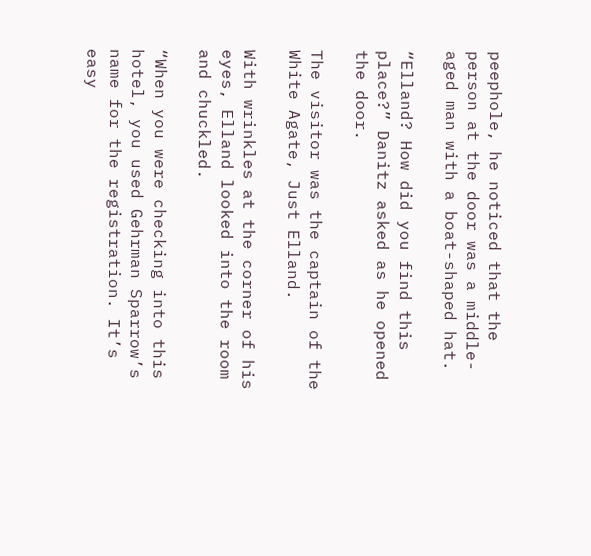peephole, he noticed that the person at the door was a middle-aged man with a boat-shaped hat.

“Elland? How did you find this place?” Danitz asked as he opened the door.

The visitor was the captain of the White Agate, Just Elland.

With wrinkles at the corner of his eyes, Elland looked into the room and chuckled.

“When you were checking into this hotel, you used Gehrman Sparrow’s name for the registration. It’s easy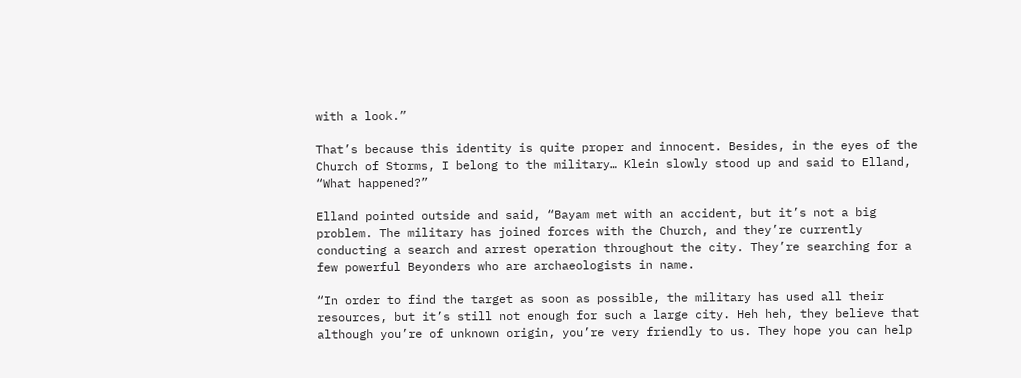with a look.”

That’s because this identity is quite proper and innocent. Besides, in the eyes of the Church of Storms, I belong to the military… Klein slowly stood up and said to Elland, “What happened?”

Elland pointed outside and said, “Bayam met with an accident, but it’s not a big problem. The military has joined forces with the Church, and they’re currently conducting a search and arrest operation throughout the city. They’re searching for a few powerful Beyonders who are archaeologists in name.

“In order to find the target as soon as possible, the military has used all their resources, but it’s still not enough for such a large city. Heh heh, they believe that although you’re of unknown origin, you’re very friendly to us. They hope you can help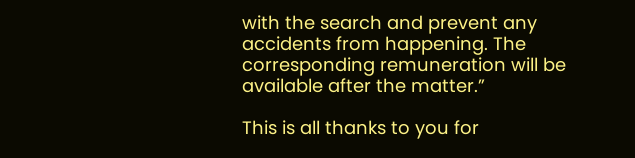with the search and prevent any accidents from happening. The corresponding remuneration will be available after the matter.”

This is all thanks to you for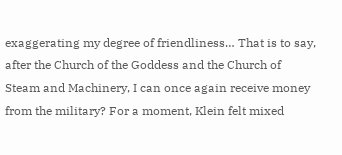exaggerating my degree of friendliness… That is to say, after the Church of the Goddess and the Church of Steam and Machinery, I can once again receive money from the military? For a moment, Klein felt mixed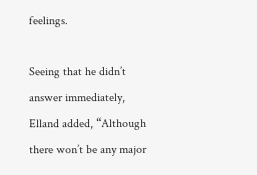feelings.

Seeing that he didn’t answer immediately, Elland added, “Although there won’t be any major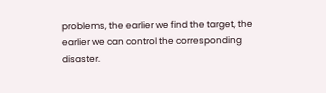problems, the earlier we find the target, the earlier we can control the corresponding disaster.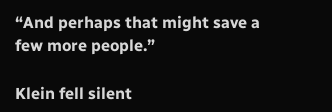“And perhaps that might save a few more people.”

Klein fell silent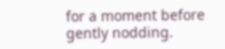for a moment before gently nodding.